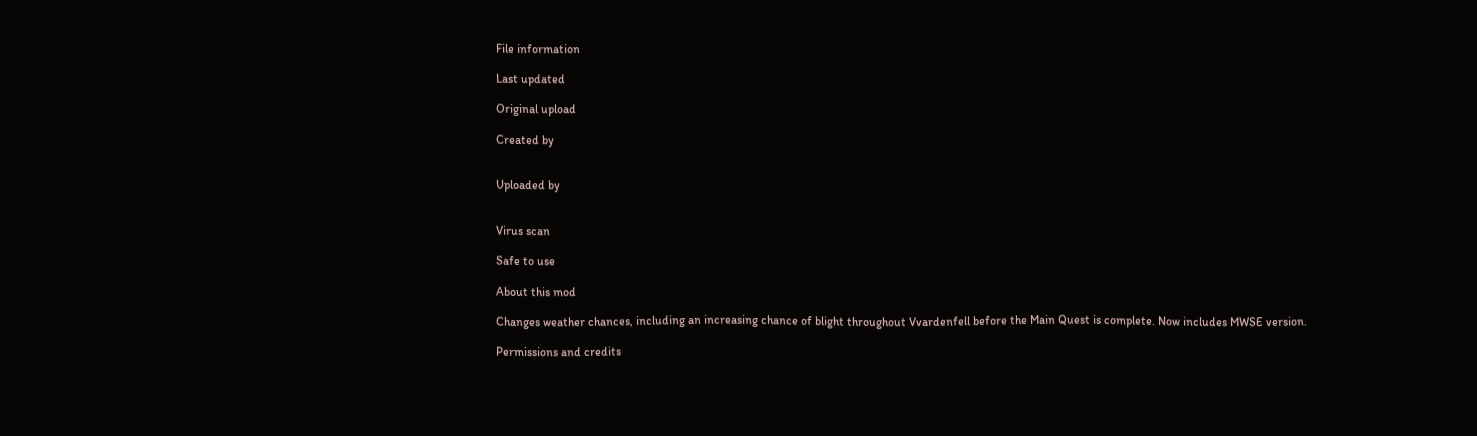File information

Last updated

Original upload

Created by


Uploaded by


Virus scan

Safe to use

About this mod

Changes weather chances, including an increasing chance of blight throughout Vvardenfell before the Main Quest is complete. Now includes MWSE version.

Permissions and credits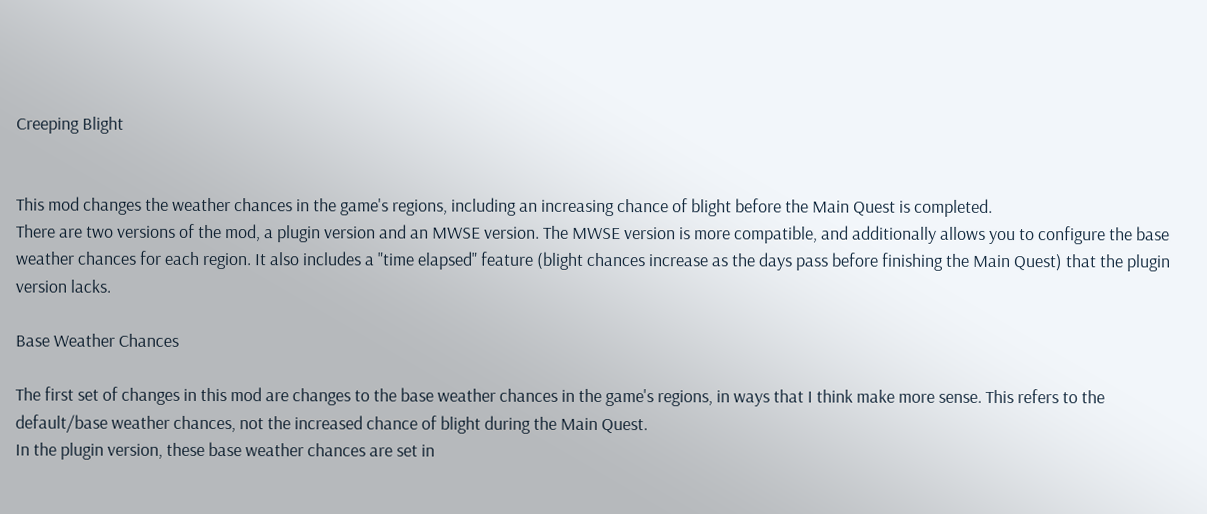Creeping Blight


This mod changes the weather chances in the game's regions, including an increasing chance of blight before the Main Quest is completed.
There are two versions of the mod, a plugin version and an MWSE version. The MWSE version is more compatible, and additionally allows you to configure the base weather chances for each region. It also includes a "time elapsed" feature (blight chances increase as the days pass before finishing the Main Quest) that the plugin version lacks.

Base Weather Chances

The first set of changes in this mod are changes to the base weather chances in the game's regions, in ways that I think make more sense. This refers to the default/base weather chances, not the increased chance of blight during the Main Quest.
In the plugin version, these base weather chances are set in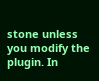stone unless you modify the plugin. In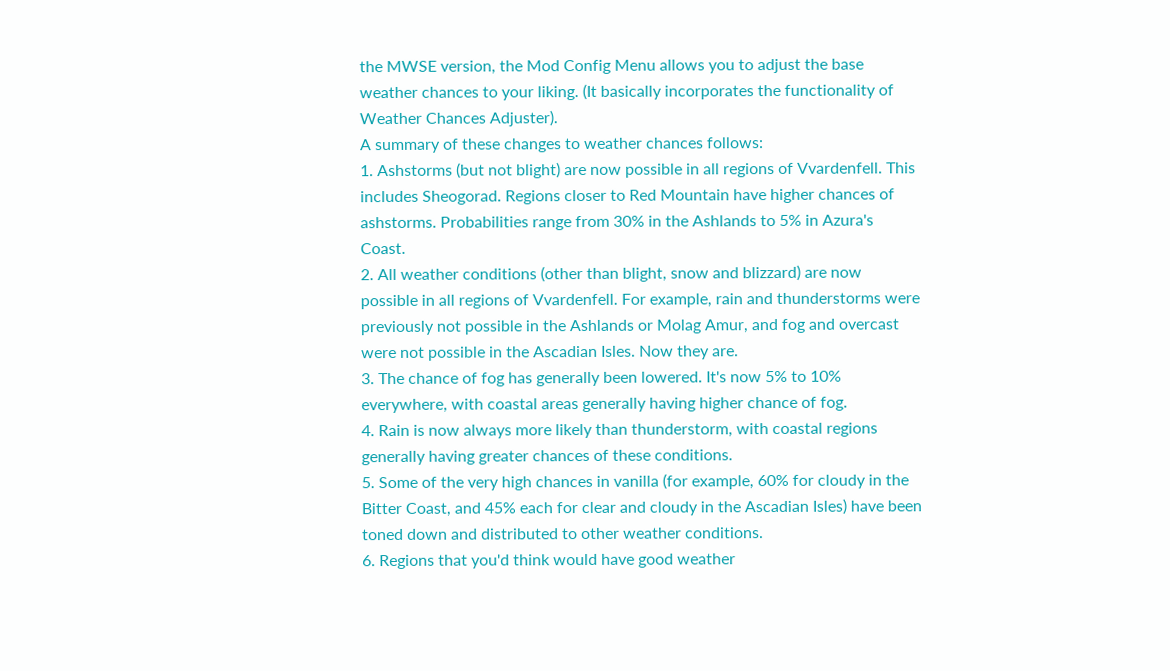the MWSE version, the Mod Config Menu allows you to adjust the base weather chances to your liking. (It basically incorporates the functionality of Weather Chances Adjuster).
A summary of these changes to weather chances follows:
1. Ashstorms (but not blight) are now possible in all regions of Vvardenfell. This includes Sheogorad. Regions closer to Red Mountain have higher chances of ashstorms. Probabilities range from 30% in the Ashlands to 5% in Azura's Coast.
2. All weather conditions (other than blight, snow and blizzard) are now possible in all regions of Vvardenfell. For example, rain and thunderstorms were previously not possible in the Ashlands or Molag Amur, and fog and overcast were not possible in the Ascadian Isles. Now they are.
3. The chance of fog has generally been lowered. It's now 5% to 10% everywhere, with coastal areas generally having higher chance of fog.
4. Rain is now always more likely than thunderstorm, with coastal regions generally having greater chances of these conditions.
5. Some of the very high chances in vanilla (for example, 60% for cloudy in the Bitter Coast, and 45% each for clear and cloudy in the Ascadian Isles) have been toned down and distributed to other weather conditions.
6. Regions that you'd think would have good weather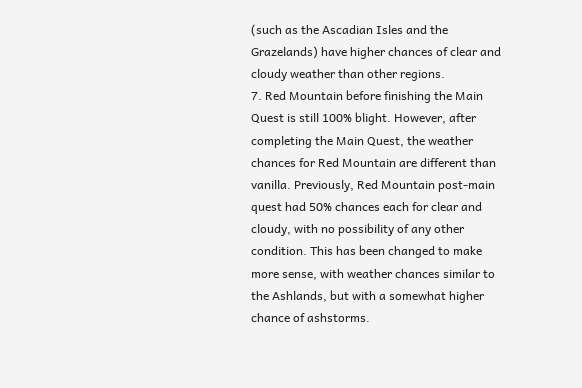(such as the Ascadian Isles and the Grazelands) have higher chances of clear and cloudy weather than other regions.
7. Red Mountain before finishing the Main Quest is still 100% blight. However, after completing the Main Quest, the weather chances for Red Mountain are different than vanilla. Previously, Red Mountain post-main quest had 50% chances each for clear and cloudy, with no possibility of any other condition. This has been changed to make more sense, with weather chances similar to the Ashlands, but with a somewhat higher chance of ashstorms.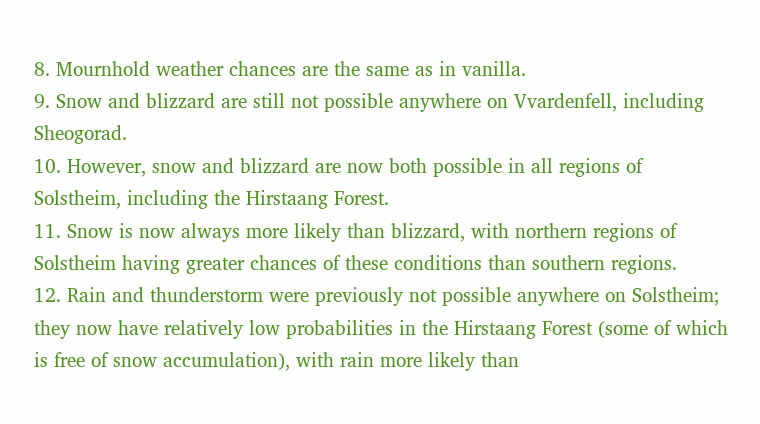8. Mournhold weather chances are the same as in vanilla.
9. Snow and blizzard are still not possible anywhere on Vvardenfell, including Sheogorad.
10. However, snow and blizzard are now both possible in all regions of Solstheim, including the Hirstaang Forest.
11. Snow is now always more likely than blizzard, with northern regions of Solstheim having greater chances of these conditions than southern regions.
12. Rain and thunderstorm were previously not possible anywhere on Solstheim; they now have relatively low probabilities in the Hirstaang Forest (some of which is free of snow accumulation), with rain more likely than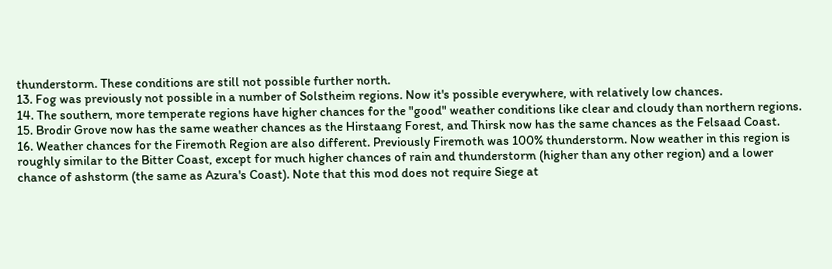thunderstorm. These conditions are still not possible further north.
13. Fog was previously not possible in a number of Solstheim regions. Now it's possible everywhere, with relatively low chances.
14. The southern, more temperate regions have higher chances for the "good" weather conditions like clear and cloudy than northern regions.
15. Brodir Grove now has the same weather chances as the Hirstaang Forest, and Thirsk now has the same chances as the Felsaad Coast.
16. Weather chances for the Firemoth Region are also different. Previously Firemoth was 100% thunderstorm. Now weather in this region is roughly similar to the Bitter Coast, except for much higher chances of rain and thunderstorm (higher than any other region) and a lower chance of ashstorm (the same as Azura's Coast). Note that this mod does not require Siege at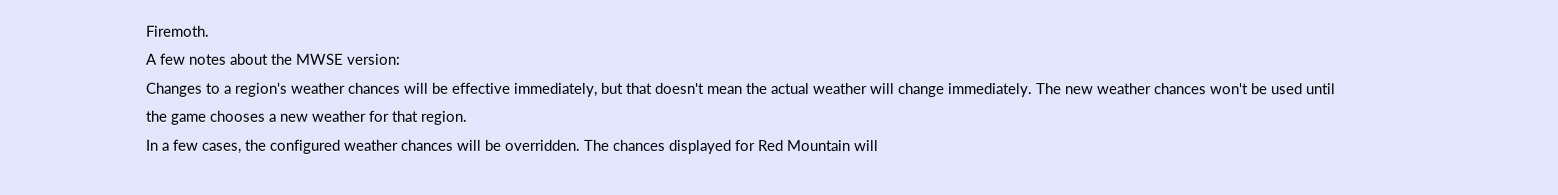Firemoth.
A few notes about the MWSE version:
Changes to a region's weather chances will be effective immediately, but that doesn't mean the actual weather will change immediately. The new weather chances won't be used until the game chooses a new weather for that region.
In a few cases, the configured weather chances will be overridden. The chances displayed for Red Mountain will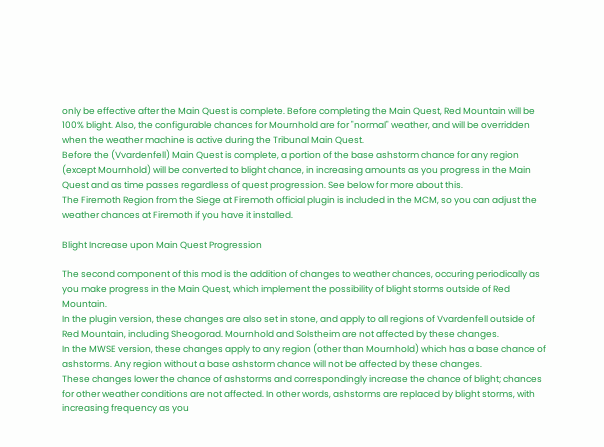only be effective after the Main Quest is complete. Before completing the Main Quest, Red Mountain will be 100% blight. Also, the configurable chances for Mournhold are for "normal" weather, and will be overridden when the weather machine is active during the Tribunal Main Quest.
Before the (Vvardenfell) Main Quest is complete, a portion of the base ashstorm chance for any region (except Mournhold) will be converted to blight chance, in increasing amounts as you progress in the Main Quest and as time passes regardless of quest progression. See below for more about this.
The Firemoth Region from the Siege at Firemoth official plugin is included in the MCM, so you can adjust the weather chances at Firemoth if you have it installed.

Blight Increase upon Main Quest Progression

The second component of this mod is the addition of changes to weather chances, occuring periodically as you make progress in the Main Quest, which implement the possibility of blight storms outside of Red Mountain.
In the plugin version, these changes are also set in stone, and apply to all regions of Vvardenfell outside of Red Mountain, including Sheogorad. Mournhold and Solstheim are not affected by these changes.
In the MWSE version, these changes apply to any region (other than Mournhold) which has a base chance of ashstorms. Any region without a base ashstorm chance will not be affected by these changes.
These changes lower the chance of ashstorms and correspondingly increase the chance of blight; chances for other weather conditions are not affected. In other words, ashstorms are replaced by blight storms, with increasing frequency as you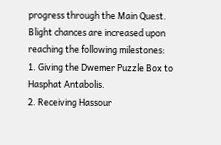progress through the Main Quest.
Blight chances are increased upon reaching the following milestones:
1. Giving the Dwemer Puzzle Box to Hasphat Antabolis.
2. Receiving Hassour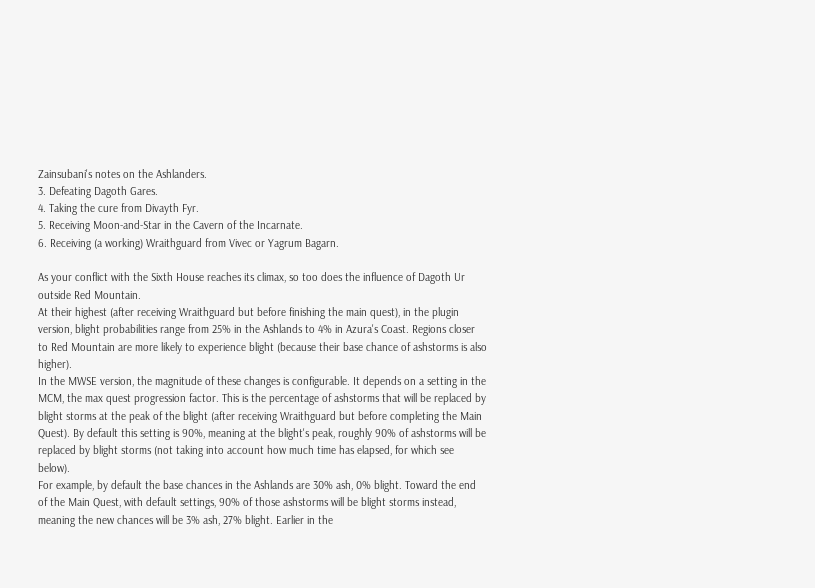Zainsubani's notes on the Ashlanders.
3. Defeating Dagoth Gares.
4. Taking the cure from Divayth Fyr.
5. Receiving Moon-and-Star in the Cavern of the Incarnate.
6. Receiving (a working) Wraithguard from Vivec or Yagrum Bagarn.

As your conflict with the Sixth House reaches its climax, so too does the influence of Dagoth Ur outside Red Mountain.
At their highest (after receiving Wraithguard but before finishing the main quest), in the plugin version, blight probabilities range from 25% in the Ashlands to 4% in Azura's Coast. Regions closer to Red Mountain are more likely to experience blight (because their base chance of ashstorms is also higher).
In the MWSE version, the magnitude of these changes is configurable. It depends on a setting in the MCM, the max quest progression factor. This is the percentage of ashstorms that will be replaced by blight storms at the peak of the blight (after receiving Wraithguard but before completing the Main Quest). By default this setting is 90%, meaning at the blight's peak, roughly 90% of ashstorms will be replaced by blight storms (not taking into account how much time has elapsed, for which see below).
For example, by default the base chances in the Ashlands are 30% ash, 0% blight. Toward the end of the Main Quest, with default settings, 90% of those ashstorms will be blight storms instead, meaning the new chances will be 3% ash, 27% blight. Earlier in the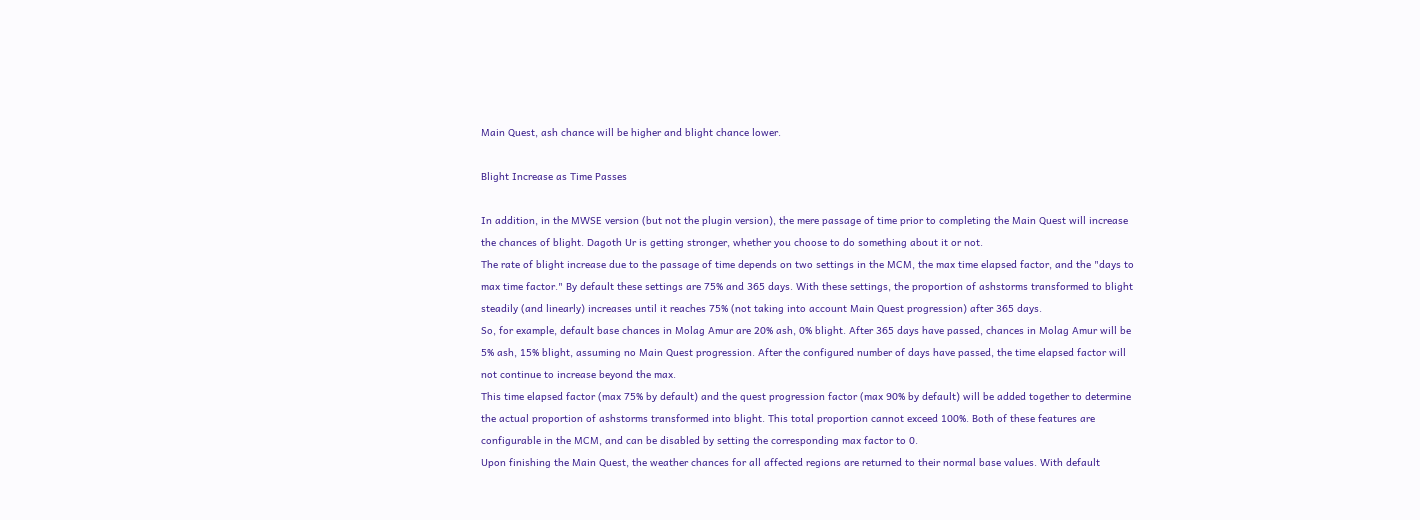Main Quest, ash chance will be higher and blight chance lower.

Blight Increase as Time Passes

In addition, in the MWSE version (but not the plugin version), the mere passage of time prior to completing the Main Quest will increase the chances of blight. Dagoth Ur is getting stronger, whether you choose to do something about it or not.
The rate of blight increase due to the passage of time depends on two settings in the MCM, the max time elapsed factor, and the "days to max time factor." By default these settings are 75% and 365 days. With these settings, the proportion of ashstorms transformed to blight steadily (and linearly) increases until it reaches 75% (not taking into account Main Quest progression) after 365 days.
So, for example, default base chances in Molag Amur are 20% ash, 0% blight. After 365 days have passed, chances in Molag Amur will be 5% ash, 15% blight, assuming no Main Quest progression. After the configured number of days have passed, the time elapsed factor will not continue to increase beyond the max.
This time elapsed factor (max 75% by default) and the quest progression factor (max 90% by default) will be added together to determine the actual proportion of ashstorms transformed into blight. This total proportion cannot exceed 100%. Both of these features are configurable in the MCM, and can be disabled by setting the corresponding max factor to 0.
Upon finishing the Main Quest, the weather chances for all affected regions are returned to their normal base values. With default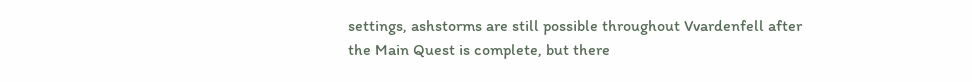settings, ashstorms are still possible throughout Vvardenfell after the Main Quest is complete, but there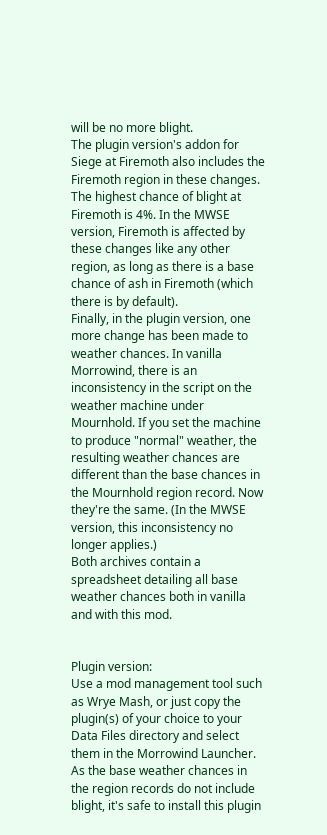will be no more blight.
The plugin version's addon for Siege at Firemoth also includes the Firemoth region in these changes. The highest chance of blight at Firemoth is 4%. In the MWSE version, Firemoth is affected by these changes like any other region, as long as there is a base chance of ash in Firemoth (which there is by default).
Finally, in the plugin version, one more change has been made to weather chances. In vanilla Morrowind, there is an inconsistency in the script on the weather machine under Mournhold. If you set the machine to produce "normal" weather, the resulting weather chances are different than the base chances in the Mournhold region record. Now they're the same. (In the MWSE version, this inconsistency no longer applies.)
Both archives contain a spreadsheet detailing all base weather chances both in vanilla and with this mod.


Plugin version:
Use a mod management tool such as Wrye Mash, or just copy the plugin(s) of your choice to your Data Files directory and select them in the Morrowind Launcher.
As the base weather chances in the region records do not include blight, it's safe to install this plugin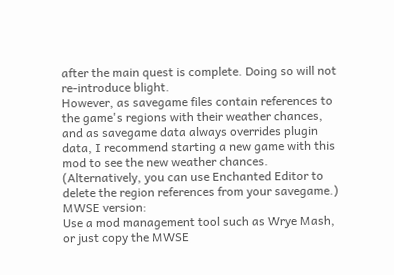after the main quest is complete. Doing so will not re-introduce blight.
However, as savegame files contain references to the game's regions with their weather chances, and as savegame data always overrides plugin data, I recommend starting a new game with this mod to see the new weather chances. (Alternatively, you can use Enchanted Editor to delete the region references from your savegame.)
MWSE version:
Use a mod management tool such as Wrye Mash, or just copy the MWSE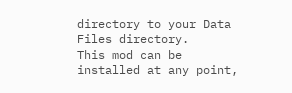directory to your Data Files directory.
This mod can be installed at any point,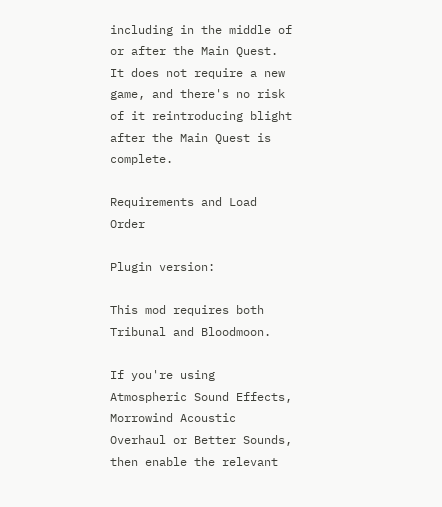including in the middle of or after the Main Quest. It does not require a new game, and there's no risk of it reintroducing blight after the Main Quest is complete.

Requirements and Load Order

Plugin version:

This mod requires both Tribunal and Bloodmoon.

If you're using Atmospheric Sound Effects, Morrowind Acoustic Overhaul or Better Sounds, then enable the relevant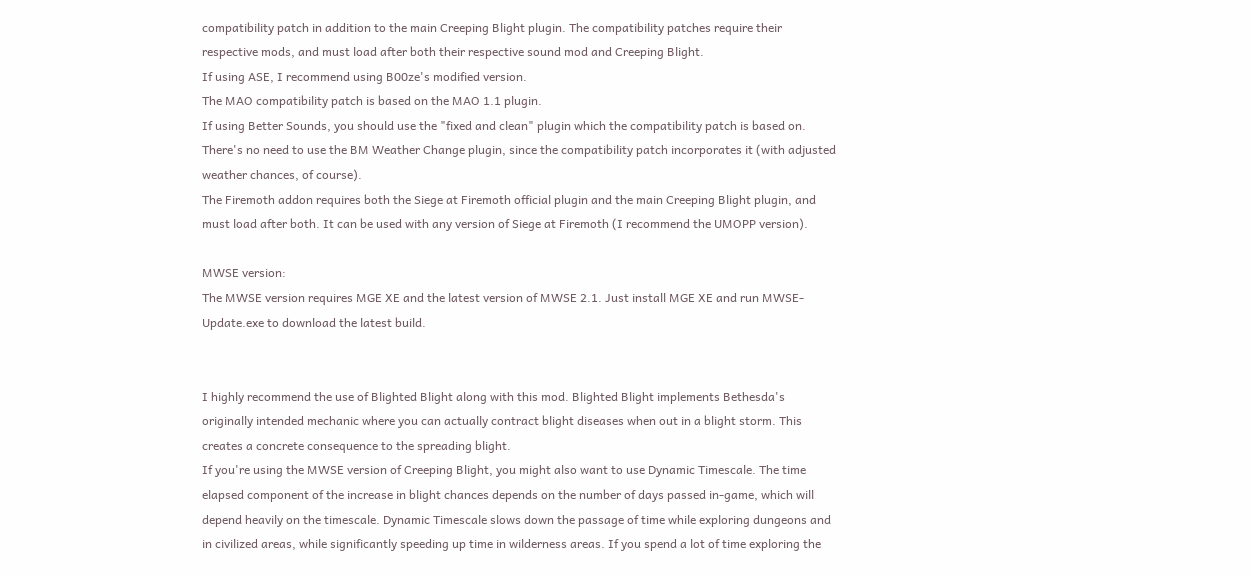compatibility patch in addition to the main Creeping Blight plugin. The compatibility patches require their respective mods, and must load after both their respective sound mod and Creeping Blight.
If using ASE, I recommend using B00ze's modified version.
The MAO compatibility patch is based on the MAO 1.1 plugin.
If using Better Sounds, you should use the "fixed and clean" plugin which the compatibility patch is based on. There's no need to use the BM Weather Change plugin, since the compatibility patch incorporates it (with adjusted weather chances, of course).
The Firemoth addon requires both the Siege at Firemoth official plugin and the main Creeping Blight plugin, and must load after both. It can be used with any version of Siege at Firemoth (I recommend the UMOPP version).

MWSE version:
The MWSE version requires MGE XE and the latest version of MWSE 2.1. Just install MGE XE and run MWSE-Update.exe to download the latest build.


I highly recommend the use of Blighted Blight along with this mod. Blighted Blight implements Bethesda's originally intended mechanic where you can actually contract blight diseases when out in a blight storm. This creates a concrete consequence to the spreading blight.
If you're using the MWSE version of Creeping Blight, you might also want to use Dynamic Timescale. The time elapsed component of the increase in blight chances depends on the number of days passed in-game, which will depend heavily on the timescale. Dynamic Timescale slows down the passage of time while exploring dungeons and in civilized areas, while significantly speeding up time in wilderness areas. If you spend a lot of time exploring the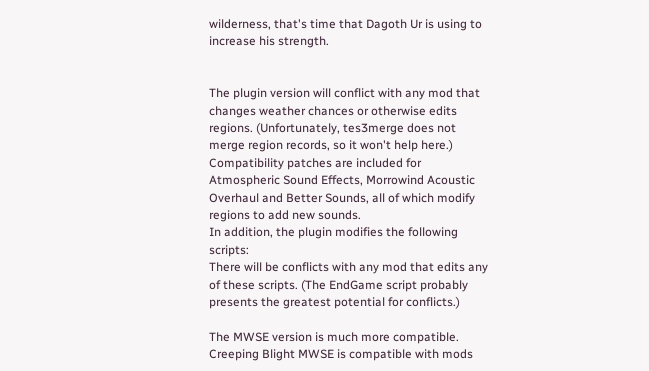wilderness, that's time that Dagoth Ur is using to increase his strength.


The plugin version will conflict with any mod that changes weather chances or otherwise edits regions. (Unfortunately, tes3merge does not merge region records, so it won't help here.) Compatibility patches are included for Atmospheric Sound Effects, Morrowind Acoustic Overhaul and Better Sounds, all of which modify regions to add new sounds.
In addition, the plugin modifies the following scripts:
There will be conflicts with any mod that edits any of these scripts. (The EndGame script probably presents the greatest potential for conflicts.)

The MWSE version is much more compatible. Creeping Blight MWSE is compatible with mods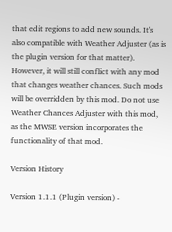that edit regions to add new sounds. It's also compatible with Weather Adjuster (as is the plugin version for that matter).
However, it will still conflict with any mod that changes weather chances. Such mods will be overridden by this mod. Do not use Weather Chances Adjuster with this mod, as the MWSE version incorporates the functionality of that mod.

Version History

Version 1.1.1 (Plugin version) -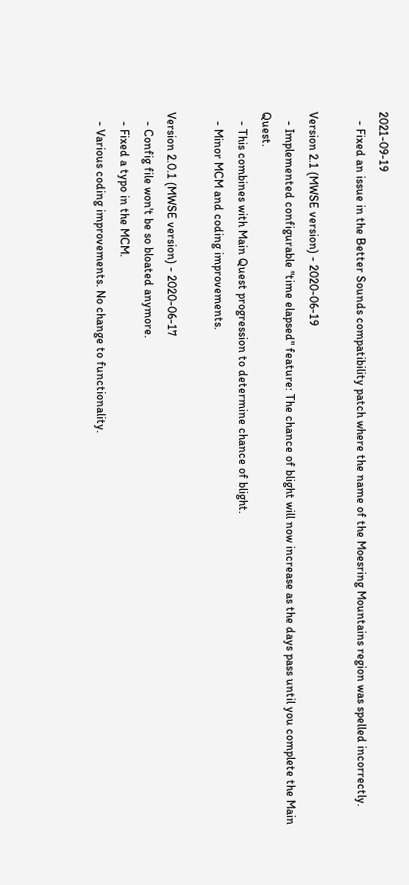2021-09-19
   - Fixed an issue in the Better Sounds compatibility patch where the name of the Moesring Mountains region was spelled incorrectly.

Version 2.1 (MWSE version) - 2020-06-19
   - Implemented configurable "time elapsed" feature: The chance of blight will now increase as the days pass until you complete the Main Quest.
   - This combines with Main Quest progression to determine chance of blight.
   - Minor MCM and coding improvements.

Version 2.0.1 (MWSE version) - 2020-06-17
   - Config file won't be so bloated anymore.
   - Fixed a typo in the MCM.
   - Various coding improvements. No change to functionality.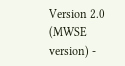Version 2.0 (MWSE version) -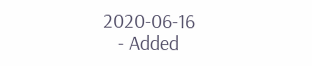2020-06-16
   - Added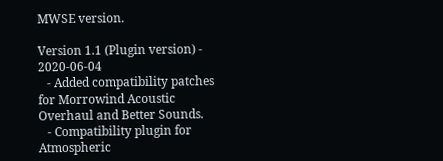MWSE version.

Version 1.1 (Plugin version) - 2020-06-04
   - Added compatibility patches for Morrowind Acoustic Overhaul and Better Sounds.
   - Compatibility plugin for Atmospheric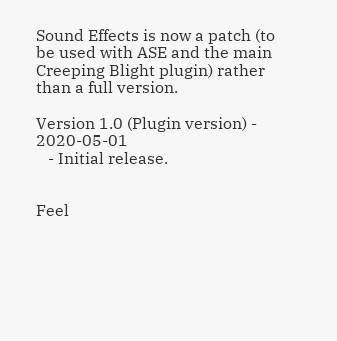Sound Effects is now a patch (to be used with ASE and the main Creeping Blight plugin) rather than a full version.

Version 1.0 (Plugin version) - 2020-05-01
   - Initial release.


Feel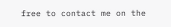free to contact me on the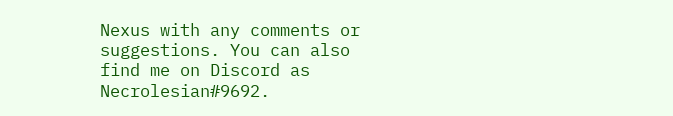Nexus with any comments or suggestions. You can also find me on Discord as Necrolesian#9692.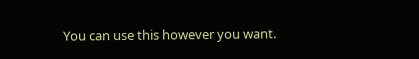You can use this however you want.